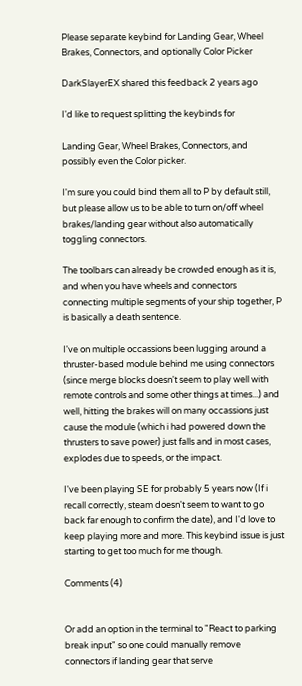Please separate keybind for Landing Gear, Wheel Brakes, Connectors, and optionally Color Picker

DarkSlayerEX shared this feedback 2 years ago

I'd like to request splitting the keybinds for

Landing Gear, Wheel Brakes, Connectors, and possibly even the Color picker.

I'm sure you could bind them all to P by default still, but please allow us to be able to turn on/off wheel brakes/landing gear without also automatically toggling connectors.

The toolbars can already be crowded enough as it is, and when you have wheels and connectors connecting multiple segments of your ship together, P is basically a death sentence.

I've on multiple occassions been lugging around a thruster-based module behind me using connectors (since merge blocks doesn't seem to play well with remote controls and some other things at times...) and well, hitting the brakes will on many occassions just cause the module (which i had powered down the thrusters to save power) just falls and in most cases, explodes due to speeds, or the impact.

I've been playing SE for probably 5 years now (If i recall correctly, steam doesn't seem to want to go back far enough to confirm the date), and I'd love to keep playing more and more. This keybind issue is just starting to get too much for me though.

Comments (4)


Or add an option in the terminal to "React to parking break input" so one could manually remove connectors if landing gear that serve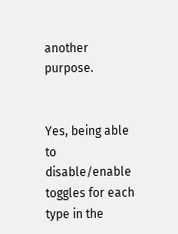another purpose.


Yes, being able to disable/enable toggles for each type in the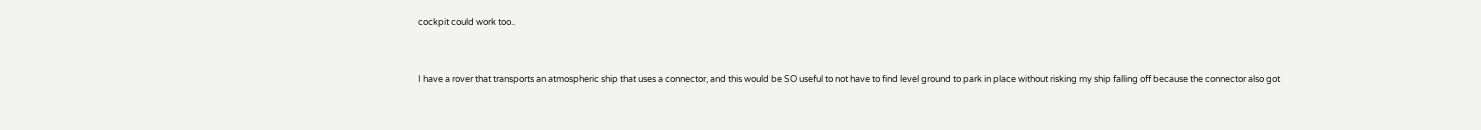cockpit could work too..


I have a rover that transports an atmospheric ship that uses a connector, and this would be SO useful to not have to find level ground to park in place without risking my ship falling off because the connector also got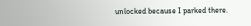unlocked because I parked there.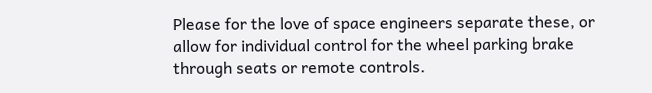Please for the love of space engineers separate these, or allow for individual control for the wheel parking brake through seats or remote controls.